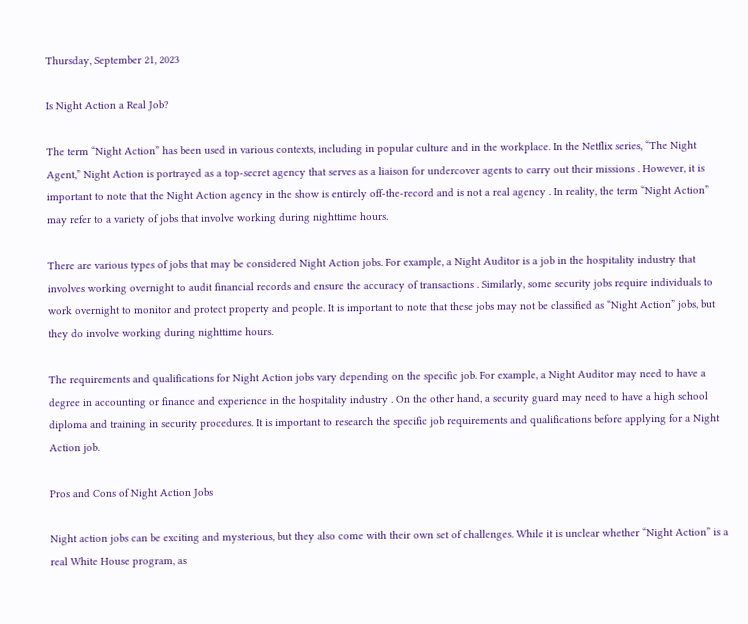Thursday, September 21, 2023

Is Night Action a Real Job?

The term “Night Action” has been used in various contexts, including in popular culture and in the workplace. In the Netflix series, “The Night Agent,” Night Action is portrayed as a top-secret agency that serves as a liaison for undercover agents to carry out their missions . However, it is important to note that the Night Action agency in the show is entirely off-the-record and is not a real agency . In reality, the term “Night Action” may refer to a variety of jobs that involve working during nighttime hours.

There are various types of jobs that may be considered Night Action jobs. For example, a Night Auditor is a job in the hospitality industry that involves working overnight to audit financial records and ensure the accuracy of transactions . Similarly, some security jobs require individuals to work overnight to monitor and protect property and people. It is important to note that these jobs may not be classified as “Night Action” jobs, but they do involve working during nighttime hours.

The requirements and qualifications for Night Action jobs vary depending on the specific job. For example, a Night Auditor may need to have a degree in accounting or finance and experience in the hospitality industry . On the other hand, a security guard may need to have a high school diploma and training in security procedures. It is important to research the specific job requirements and qualifications before applying for a Night Action job.

Pros and Cons of Night Action Jobs

Night action jobs can be exciting and mysterious, but they also come with their own set of challenges. While it is unclear whether “Night Action” is a real White House program, as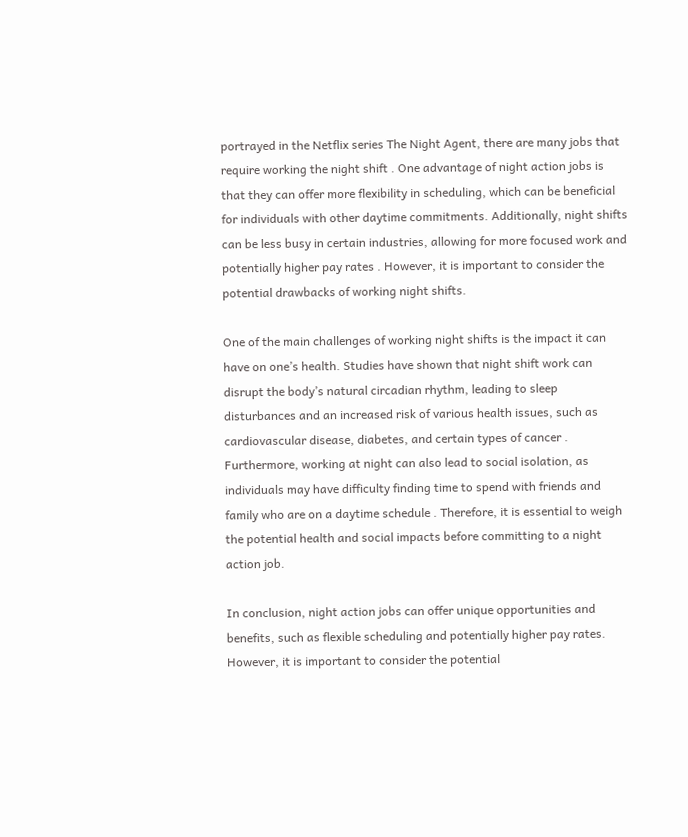portrayed in the Netflix series The Night Agent, there are many jobs that require working the night shift . One advantage of night action jobs is that they can offer more flexibility in scheduling, which can be beneficial for individuals with other daytime commitments. Additionally, night shifts can be less busy in certain industries, allowing for more focused work and potentially higher pay rates . However, it is important to consider the potential drawbacks of working night shifts.

One of the main challenges of working night shifts is the impact it can have on one’s health. Studies have shown that night shift work can disrupt the body’s natural circadian rhythm, leading to sleep disturbances and an increased risk of various health issues, such as cardiovascular disease, diabetes, and certain types of cancer . Furthermore, working at night can also lead to social isolation, as individuals may have difficulty finding time to spend with friends and family who are on a daytime schedule . Therefore, it is essential to weigh the potential health and social impacts before committing to a night action job.

In conclusion, night action jobs can offer unique opportunities and benefits, such as flexible scheduling and potentially higher pay rates. However, it is important to consider the potential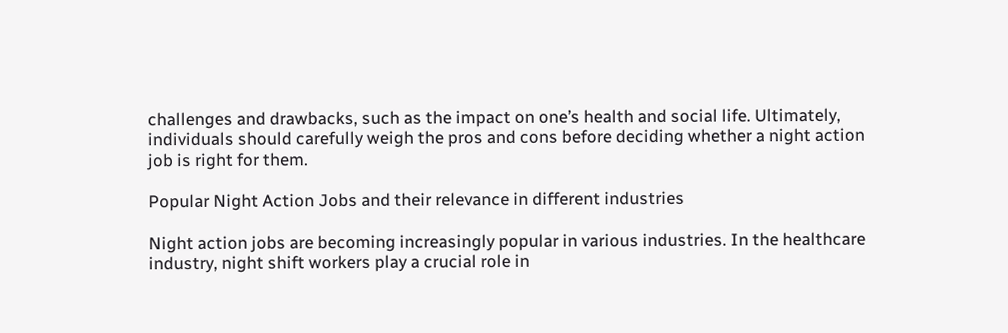challenges and drawbacks, such as the impact on one’s health and social life. Ultimately, individuals should carefully weigh the pros and cons before deciding whether a night action job is right for them.

Popular Night Action Jobs and their relevance in different industries

Night action jobs are becoming increasingly popular in various industries. In the healthcare industry, night shift workers play a crucial role in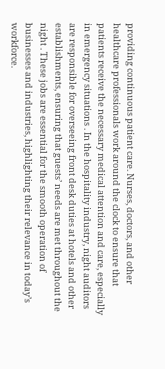providing continuous patient care. Nurses, doctors, and other healthcare professionals work around the clock to ensure that patients receive the necessary medical attention and care, especially in emergency situations . In the hospitality industry, night auditors are responsible for overseeing front desk duties at hotels and other establishments, ensuring that guests’ needs are met throughout the night . These jobs are essential for the smooth operation of businesses and industries, highlighting their relevance in today’s workforce.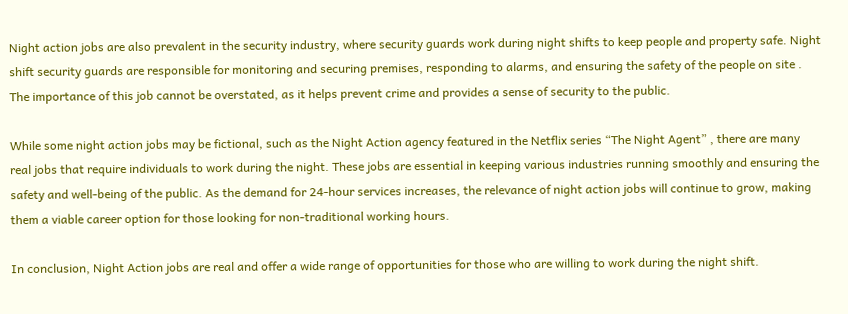Night action jobs are also prevalent in the security industry, where security guards work during night shifts to keep people and property safe. Night shift security guards are responsible for monitoring and securing premises, responding to alarms, and ensuring the safety of the people on site . The importance of this job cannot be overstated, as it helps prevent crime and provides a sense of security to the public.

While some night action jobs may be fictional, such as the Night Action agency featured in the Netflix series “The Night Agent” , there are many real jobs that require individuals to work during the night. These jobs are essential in keeping various industries running smoothly and ensuring the safety and well-being of the public. As the demand for 24-hour services increases, the relevance of night action jobs will continue to grow, making them a viable career option for those looking for non-traditional working hours.

In conclusion, Night Action jobs are real and offer a wide range of opportunities for those who are willing to work during the night shift.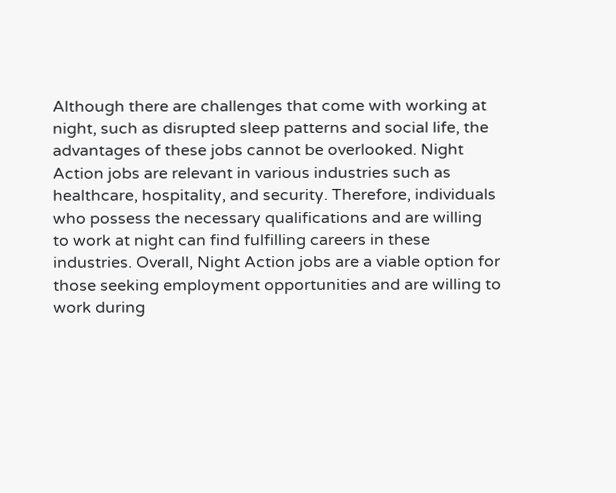Although there are challenges that come with working at night, such as disrupted sleep patterns and social life, the advantages of these jobs cannot be overlooked. Night Action jobs are relevant in various industries such as healthcare, hospitality, and security. Therefore, individuals who possess the necessary qualifications and are willing to work at night can find fulfilling careers in these industries. Overall, Night Action jobs are a viable option for those seeking employment opportunities and are willing to work during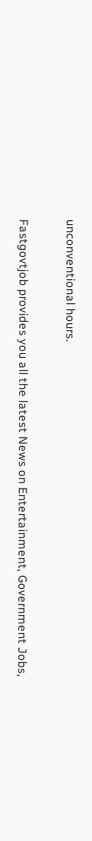unconventional hours.

Fastgovtjob provides you all the latest News on Entertainment, Government Jobs,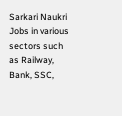Sarkari Naukri Jobs in various sectors such as Railway, Bank, SSC,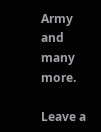Army and many more.

Leave a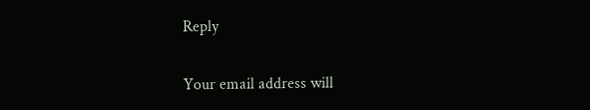Reply

Your email address will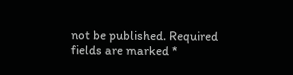not be published. Required fields are marked *